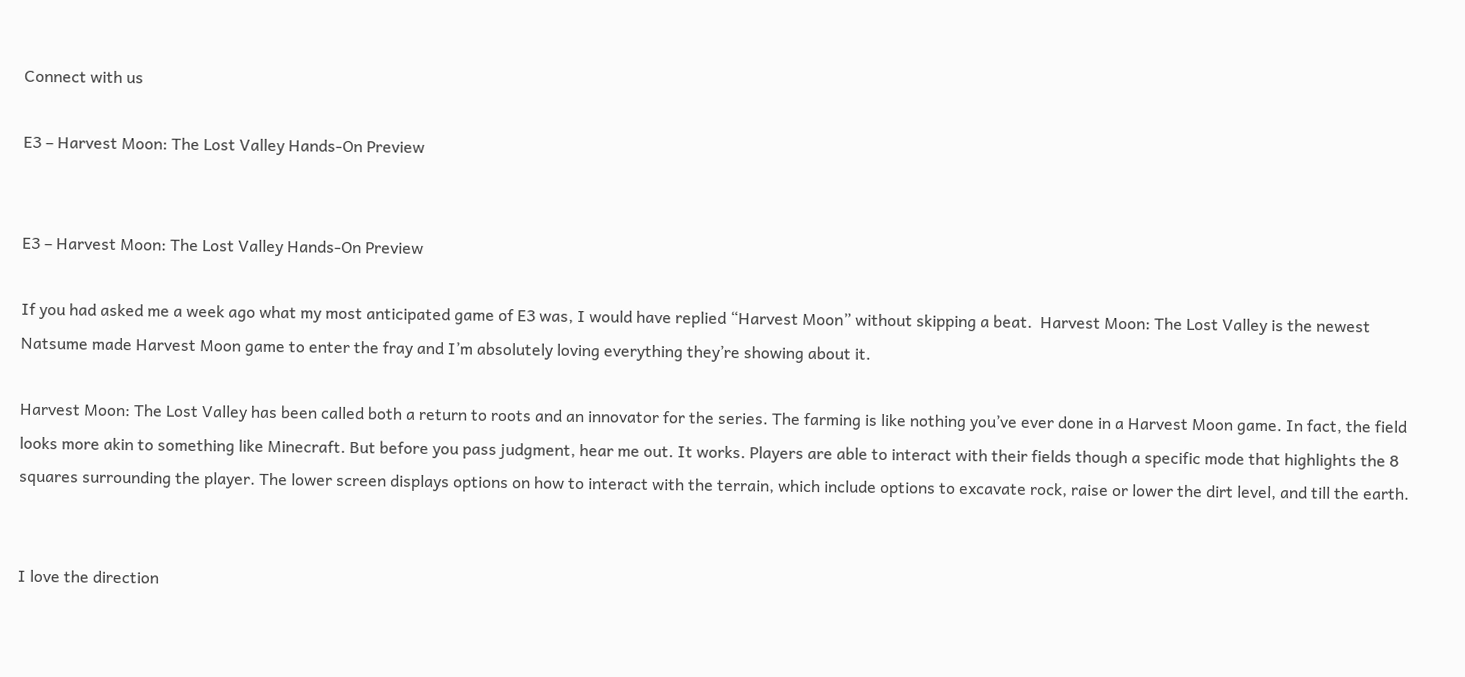Connect with us

E3 – Harvest Moon: The Lost Valley Hands-On Preview


E3 – Harvest Moon: The Lost Valley Hands-On Preview

If you had asked me a week ago what my most anticipated game of E3 was, I would have replied “Harvest Moon” without skipping a beat.  Harvest Moon: The Lost Valley is the newest Natsume made Harvest Moon game to enter the fray and I’m absolutely loving everything they’re showing about it.

Harvest Moon: The Lost Valley has been called both a return to roots and an innovator for the series. The farming is like nothing you’ve ever done in a Harvest Moon game. In fact, the field looks more akin to something like Minecraft. But before you pass judgment, hear me out. It works. Players are able to interact with their fields though a specific mode that highlights the 8 squares surrounding the player. The lower screen displays options on how to interact with the terrain, which include options to excavate rock, raise or lower the dirt level, and till the earth.


I love the direction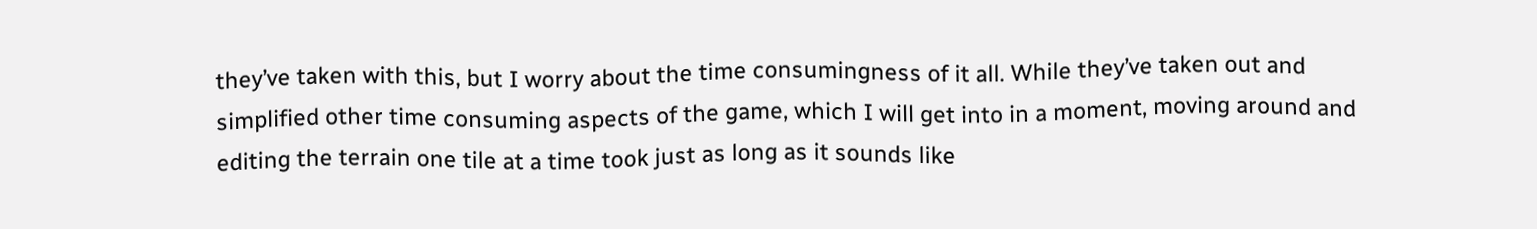they’ve taken with this, but I worry about the time consumingness of it all. While they’ve taken out and simplified other time consuming aspects of the game, which I will get into in a moment, moving around and editing the terrain one tile at a time took just as long as it sounds like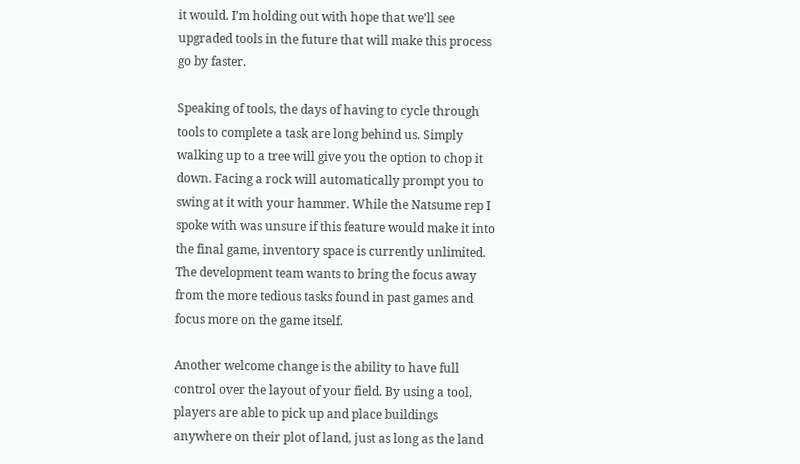it would. I’m holding out with hope that we’ll see upgraded tools in the future that will make this process go by faster.

Speaking of tools, the days of having to cycle through tools to complete a task are long behind us. Simply walking up to a tree will give you the option to chop it down. Facing a rock will automatically prompt you to swing at it with your hammer. While the Natsume rep I spoke with was unsure if this feature would make it into the final game, inventory space is currently unlimited. The development team wants to bring the focus away from the more tedious tasks found in past games and focus more on the game itself.

Another welcome change is the ability to have full control over the layout of your field. By using a tool, players are able to pick up and place buildings anywhere on their plot of land, just as long as the land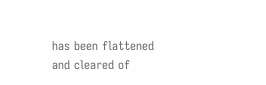has been flattened and cleared of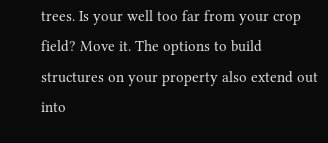trees. Is your well too far from your crop field? Move it. The options to build structures on your property also extend out into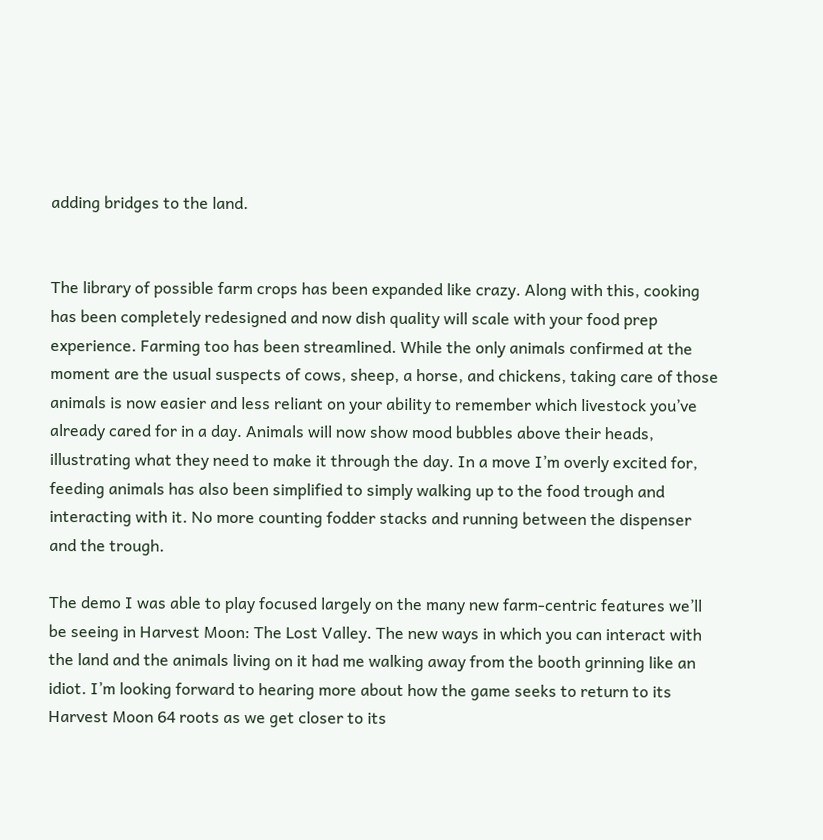adding bridges to the land.


The library of possible farm crops has been expanded like crazy. Along with this, cooking has been completely redesigned and now dish quality will scale with your food prep experience. Farming too has been streamlined. While the only animals confirmed at the moment are the usual suspects of cows, sheep, a horse, and chickens, taking care of those animals is now easier and less reliant on your ability to remember which livestock you’ve already cared for in a day. Animals will now show mood bubbles above their heads, illustrating what they need to make it through the day. In a move I’m overly excited for, feeding animals has also been simplified to simply walking up to the food trough and interacting with it. No more counting fodder stacks and running between the dispenser and the trough.

The demo I was able to play focused largely on the many new farm-centric features we’ll be seeing in Harvest Moon: The Lost Valley. The new ways in which you can interact with the land and the animals living on it had me walking away from the booth grinning like an idiot. I’m looking forward to hearing more about how the game seeks to return to its Harvest Moon 64 roots as we get closer to its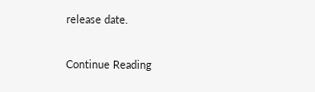release date.

Continue Reading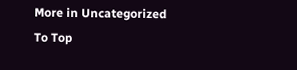More in Uncategorized
To Top